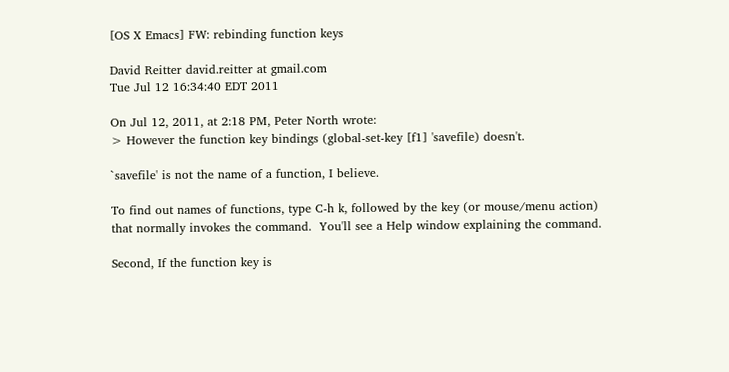[OS X Emacs] FW: rebinding function keys

David Reitter david.reitter at gmail.com
Tue Jul 12 16:34:40 EDT 2011

On Jul 12, 2011, at 2:18 PM, Peter North wrote:
> However the function key bindings (global-set-key [f1] 'savefile) doesn't.

`savefile' is not the name of a function, I believe.

To find out names of functions, type C-h k, followed by the key (or mouse/menu action) that normally invokes the command.  You'll see a Help window explaining the command.

Second, If the function key is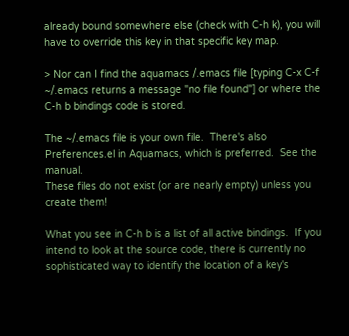already bound somewhere else (check with C-h k), you will have to override this key in that specific key map.

> Nor can I find the aquamacs /.emacs file [typing C-x C-f ~/.emacs returns a message "no file found"] or where the C-h b bindings code is stored.

The ~/.emacs file is your own file.  There's also Preferences.el in Aquamacs, which is preferred.  See the manual.
These files do not exist (or are nearly empty) unless you create them!

What you see in C-h b is a list of all active bindings.  If you intend to look at the source code, there is currently no sophisticated way to identify the location of a key's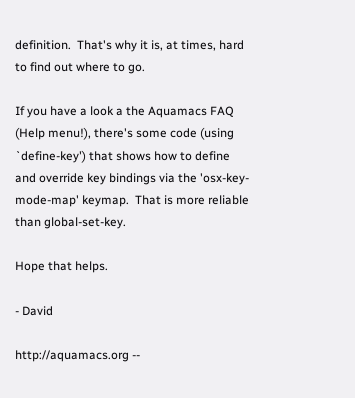definition.  That's why it is, at times, hard to find out where to go.

If you have a look a the Aquamacs FAQ (Help menu!), there's some code (using `define-key') that shows how to define and override key bindings via the 'osx-key-mode-map' keymap.  That is more reliable than global-set-key.

Hope that helps.

- David

http://aquamacs.org --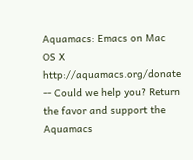Aquamacs: Emacs on Mac OS X
http://aquamacs.org/donate -- Could we help you? Return the favor and support the Aquamacs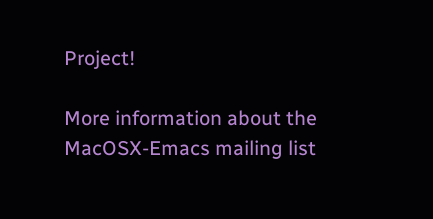Project!

More information about the MacOSX-Emacs mailing list